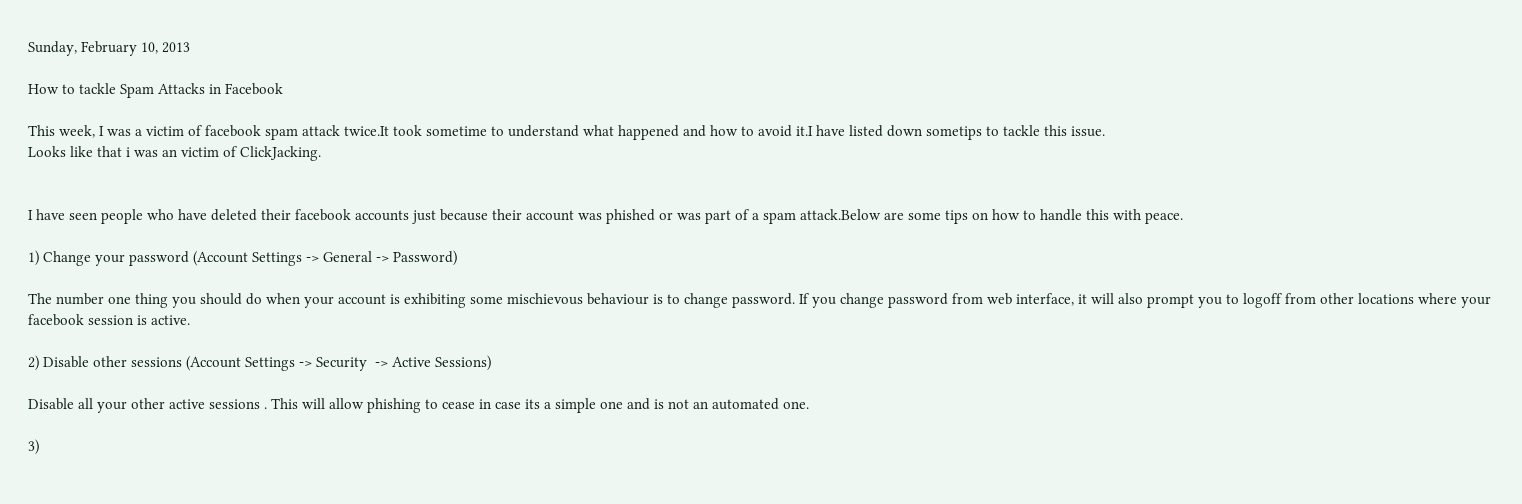Sunday, February 10, 2013

How to tackle Spam Attacks in Facebook

This week, I was a victim of facebook spam attack twice.It took sometime to understand what happened and how to avoid it.I have listed down sometips to tackle this issue.
Looks like that i was an victim of ClickJacking.


I have seen people who have deleted their facebook accounts just because their account was phished or was part of a spam attack.Below are some tips on how to handle this with peace.

1) Change your password (Account Settings -> General -> Password)

The number one thing you should do when your account is exhibiting some mischievous behaviour is to change password. If you change password from web interface, it will also prompt you to logoff from other locations where your facebook session is active.

2) Disable other sessions (Account Settings -> Security  -> Active Sessions)

Disable all your other active sessions . This will allow phishing to cease in case its a simple one and is not an automated one.

3)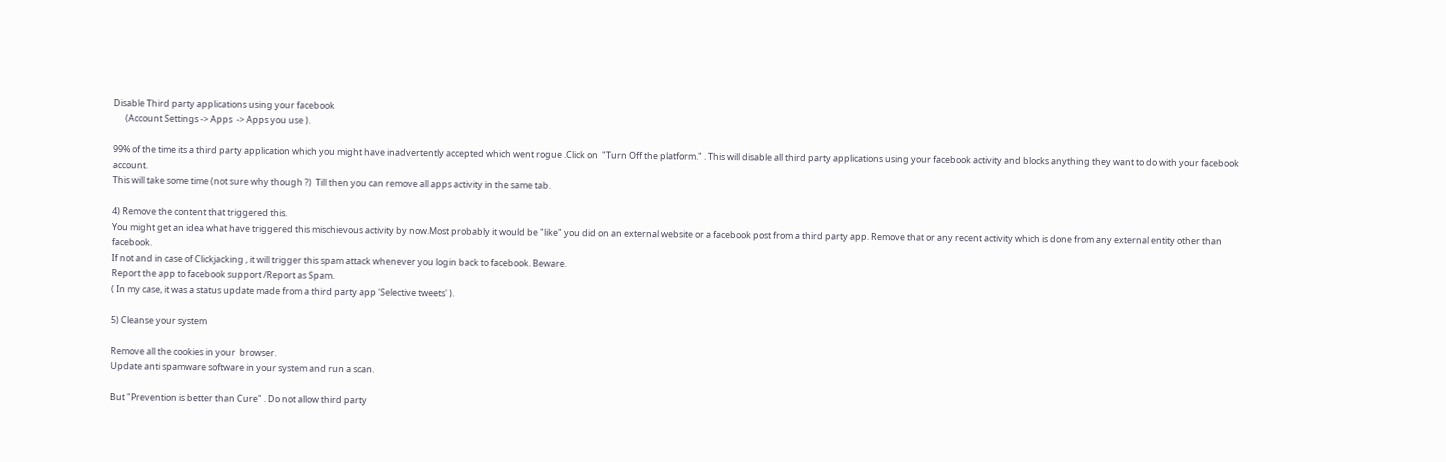Disable Third party applications using your facebook
      (Account Settings -> Apps  -> Apps you use ).

99% of the time its a third party application which you might have inadvertently accepted which went rogue .Click on  "Turn Off the platform." . This will disable all third party applications using your facebook activity and blocks anything they want to do with your facebook account.
This will take some time (not sure why though ?)  Till then you can remove all apps activity in the same tab.

4) Remove the content that triggered this.
You might get an idea what have triggered this mischievous activity by now.Most probably it would be "like" you did on an external website or a facebook post from a third party app. Remove that or any recent activity which is done from any external entity other than facebook.
If not and in case of Clickjacking , it will trigger this spam attack whenever you login back to facebook. Beware.
Report the app to facebook support /Report as Spam.
( In my case, it was a status update made from a third party app 'Selective tweets' ).

5) Cleanse your system

Remove all the cookies in your  browser.
Update anti spamware software in your system and run a scan.

But "Prevention is better than Cure" . Do not allow third party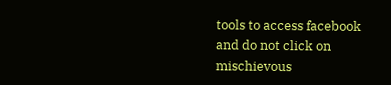tools to access facebook  and do not click on mischievous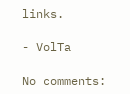links.

- VolTa

No comments: